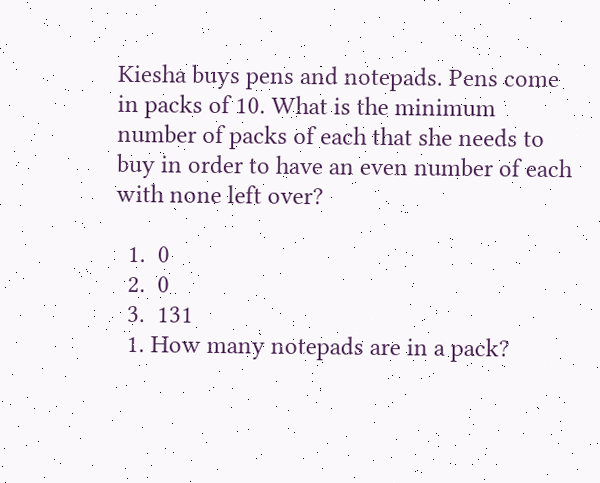Kiesha buys pens and notepads. Pens come in packs of 10. What is the minimum number of packs of each that she needs to buy in order to have an even number of each with none left over?

  1.  0
  2.  0
  3.  131
  1. How many notepads are in a pack?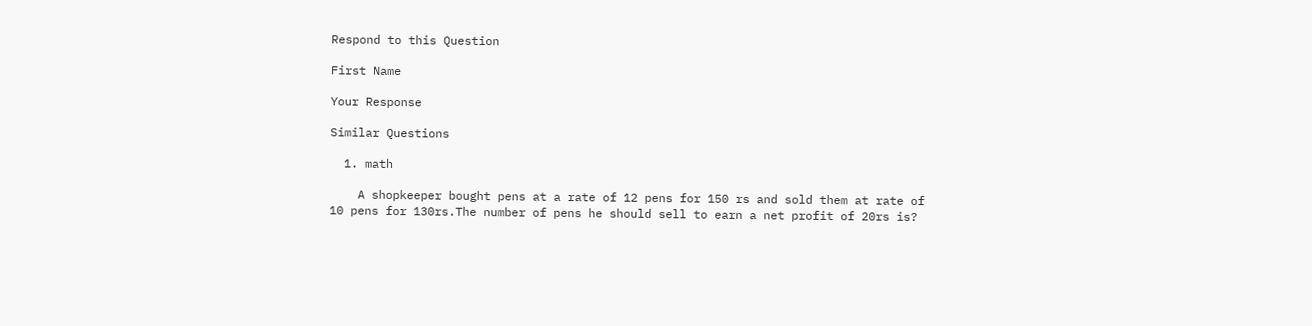Respond to this Question

First Name

Your Response

Similar Questions

  1. math

    A shopkeeper bought pens at a rate of 12 pens for 150 rs and sold them at rate of 10 pens for 130rs.The number of pens he should sell to earn a net profit of 20rs is?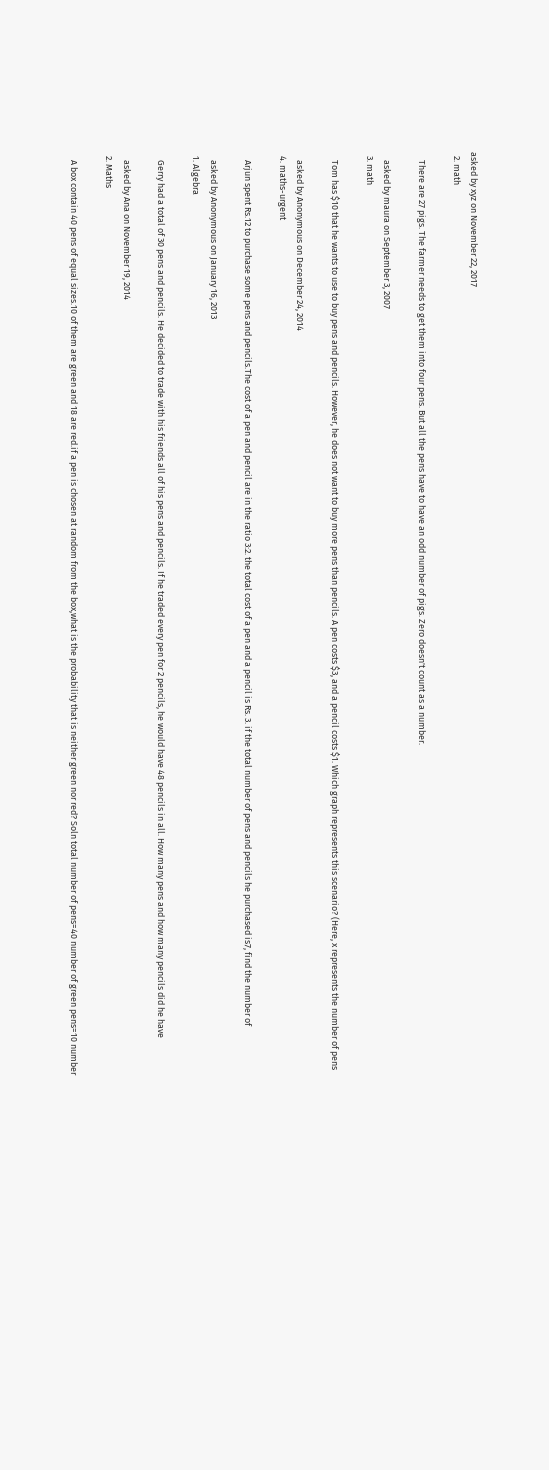asked by xyz on November 22, 2017
  2. math

    There are 27 pigs. The farmer needs to get them into four pens. But all the pens have to have an odd number of pigs. Zero doesn't count as a number.

    asked by maura on September 3, 2007
  3. math

    Tom has $10 that he wants to use to buy pens and pencils. However, he does not want to buy more pens than pencils. A pen costs $3, and a pencil costs $1. Which graph represents this scenario? (Here, x represents the number of pens

    asked by Anonymous on December 24, 2014
  4. maths-urgent

    Arjun spent Rs.12 to purchase some pens and pencils.The cost of a pen and pencil are in the ratio 3:2. the total cost of a pen and a pencil is Rs. 3. if the total number of pens and pencils he purchased is7, find the number of

    asked by Anonymous on January 16, 2013
  1. Algebra

    Gerry had a total of 30 pens and pencils. He decided to trade with his friends all of his pens and pencils. If he traded every pen for 2 pencils, he would have 48 pencils in all. How many pens and how many pencils did he have

    asked by Ana on November 19, 2014
  2. Maths

    A box contain 40 pens of equal sizes.10 of them are green and 18 are red.if a pen is chosen at random from the box,what is the probability that is neither green nor red? Soln total number of pens=40 number of green pens=10 number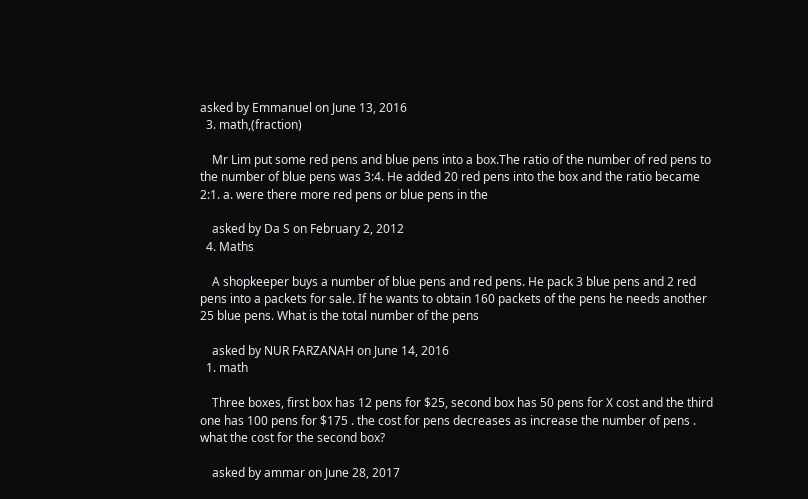asked by Emmanuel on June 13, 2016
  3. math,(fraction)

    Mr Lim put some red pens and blue pens into a box.The ratio of the number of red pens to the number of blue pens was 3:4. He added 20 red pens into the box and the ratio became 2:1. a. were there more red pens or blue pens in the

    asked by Da S on February 2, 2012
  4. Maths

    A shopkeeper buys a number of blue pens and red pens. He pack 3 blue pens and 2 red pens into a packets for sale. If he wants to obtain 160 packets of the pens he needs another 25 blue pens. What is the total number of the pens

    asked by NUR FARZANAH on June 14, 2016
  1. math

    Three boxes, first box has 12 pens for $25, second box has 50 pens for X cost and the third one has 100 pens for $175 . the cost for pens decreases as increase the number of pens . what the cost for the second box?

    asked by ammar on June 28, 2017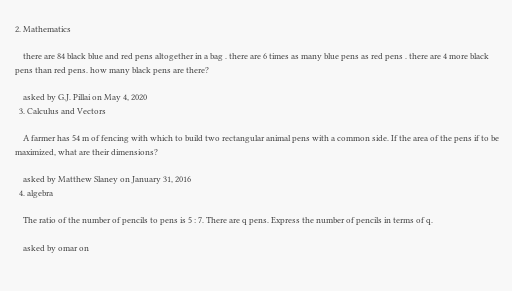2. Mathematics

    there are 84 black blue and red pens altogether in a bag . there are 6 times as many blue pens as red pens . there are 4 more black pens than red pens. how many black pens are there?

    asked by G.J. Pillai on May 4, 2020
  3. Calculus and Vectors

    A farmer has 54 m of fencing with which to build two rectangular animal pens with a common side. If the area of the pens if to be maximized, what are their dimensions?

    asked by Matthew Slaney on January 31, 2016
  4. algebra

    The ratio of the number of pencils to pens is 5 : 7. There are q pens. Express the number of pencils in terms of q.

    asked by omar on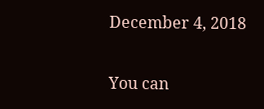December 4, 2018

You can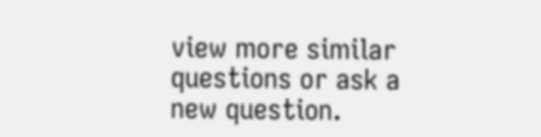view more similar questions or ask a new question.